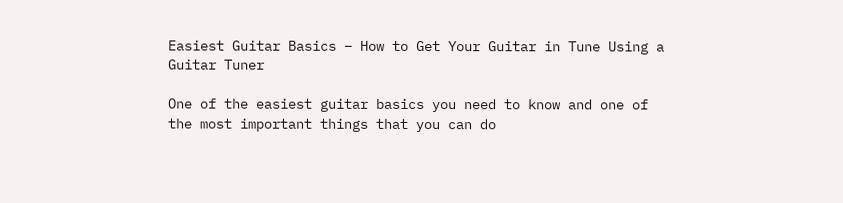Easiest Guitar Basics – How to Get Your Guitar in Tune Using a Guitar Tuner

One of the easiest guitar basics you need to know and one of the most important things that you can do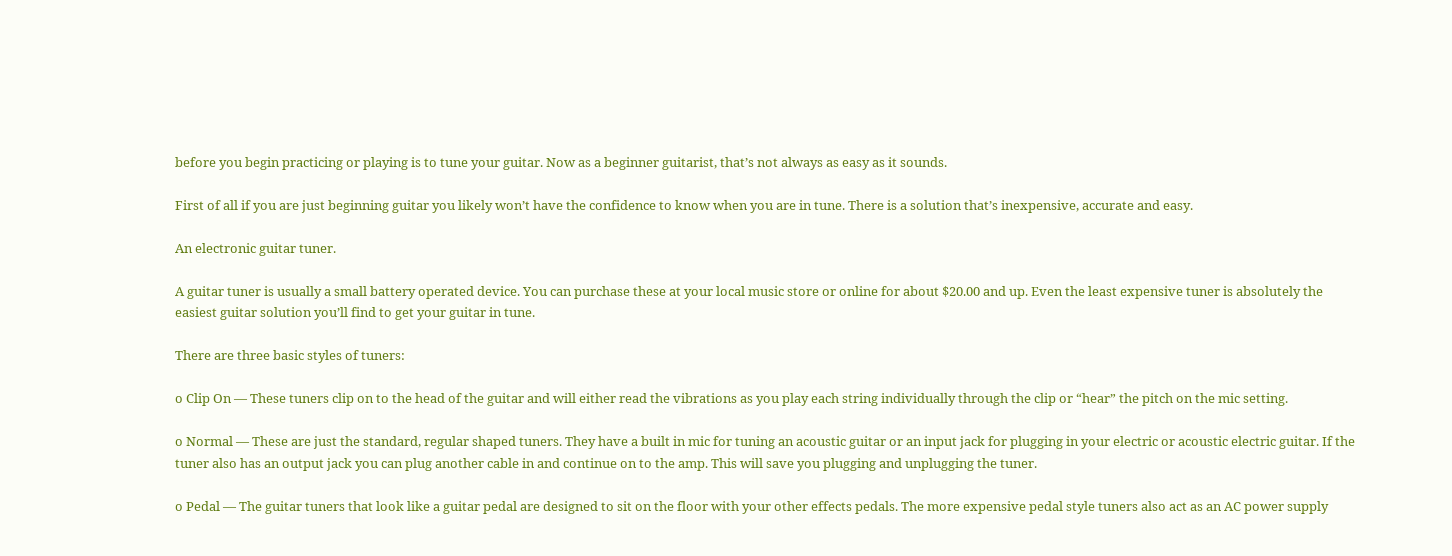before you begin practicing or playing is to tune your guitar. Now as a beginner guitarist, that’s not always as easy as it sounds.

First of all if you are just beginning guitar you likely won’t have the confidence to know when you are in tune. There is a solution that’s inexpensive, accurate and easy.

An electronic guitar tuner.

A guitar tuner is usually a small battery operated device. You can purchase these at your local music store or online for about $20.00 and up. Even the least expensive tuner is absolutely the easiest guitar solution you’ll find to get your guitar in tune.

There are three basic styles of tuners:

o Clip On — These tuners clip on to the head of the guitar and will either read the vibrations as you play each string individually through the clip or “hear” the pitch on the mic setting.

o Normal — These are just the standard, regular shaped tuners. They have a built in mic for tuning an acoustic guitar or an input jack for plugging in your electric or acoustic electric guitar. If the tuner also has an output jack you can plug another cable in and continue on to the amp. This will save you plugging and unplugging the tuner.

o Pedal — The guitar tuners that look like a guitar pedal are designed to sit on the floor with your other effects pedals. The more expensive pedal style tuners also act as an AC power supply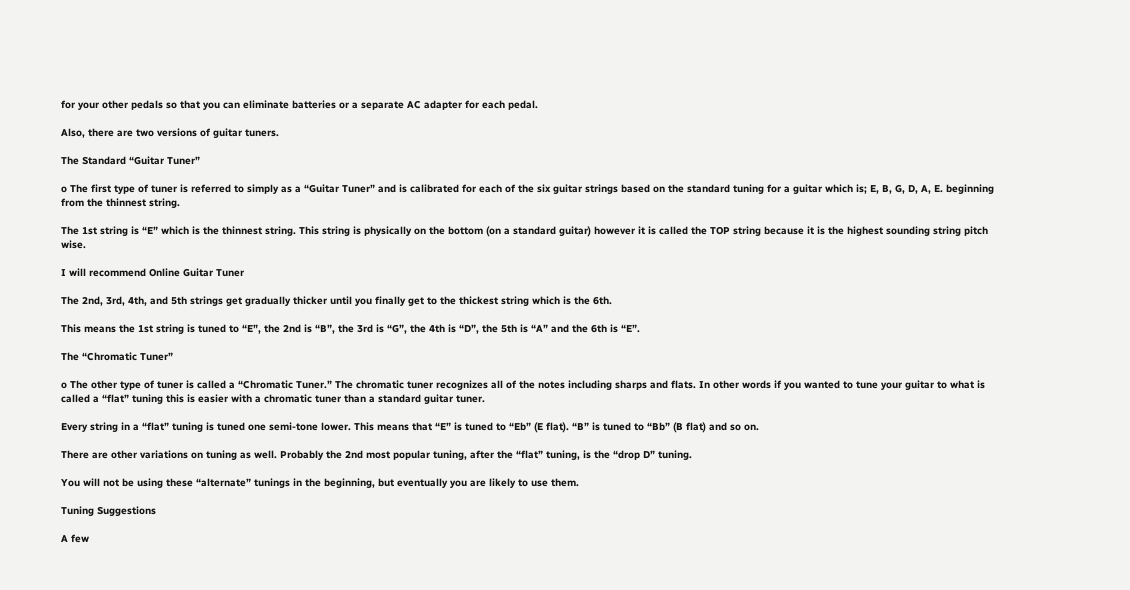for your other pedals so that you can eliminate batteries or a separate AC adapter for each pedal.

Also, there are two versions of guitar tuners.

The Standard “Guitar Tuner”

o The first type of tuner is referred to simply as a “Guitar Tuner” and is calibrated for each of the six guitar strings based on the standard tuning for a guitar which is; E, B, G, D, A, E. beginning from the thinnest string.

The 1st string is “E” which is the thinnest string. This string is physically on the bottom (on a standard guitar) however it is called the TOP string because it is the highest sounding string pitch wise.

I will recommend Online Guitar Tuner

The 2nd, 3rd, 4th, and 5th strings get gradually thicker until you finally get to the thickest string which is the 6th.

This means the 1st string is tuned to “E”, the 2nd is “B”, the 3rd is “G”, the 4th is “D”, the 5th is “A” and the 6th is “E”.

The “Chromatic Tuner”

o The other type of tuner is called a “Chromatic Tuner.” The chromatic tuner recognizes all of the notes including sharps and flats. In other words if you wanted to tune your guitar to what is called a “flat” tuning this is easier with a chromatic tuner than a standard guitar tuner.

Every string in a “flat” tuning is tuned one semi-tone lower. This means that “E” is tuned to “Eb” (E flat). “B” is tuned to “Bb” (B flat) and so on.

There are other variations on tuning as well. Probably the 2nd most popular tuning, after the “flat” tuning, is the “drop D” tuning.

You will not be using these “alternate” tunings in the beginning, but eventually you are likely to use them.

Tuning Suggestions

A few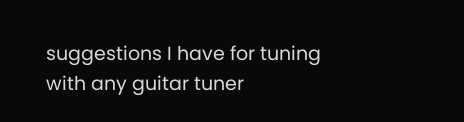suggestions I have for tuning with any guitar tuner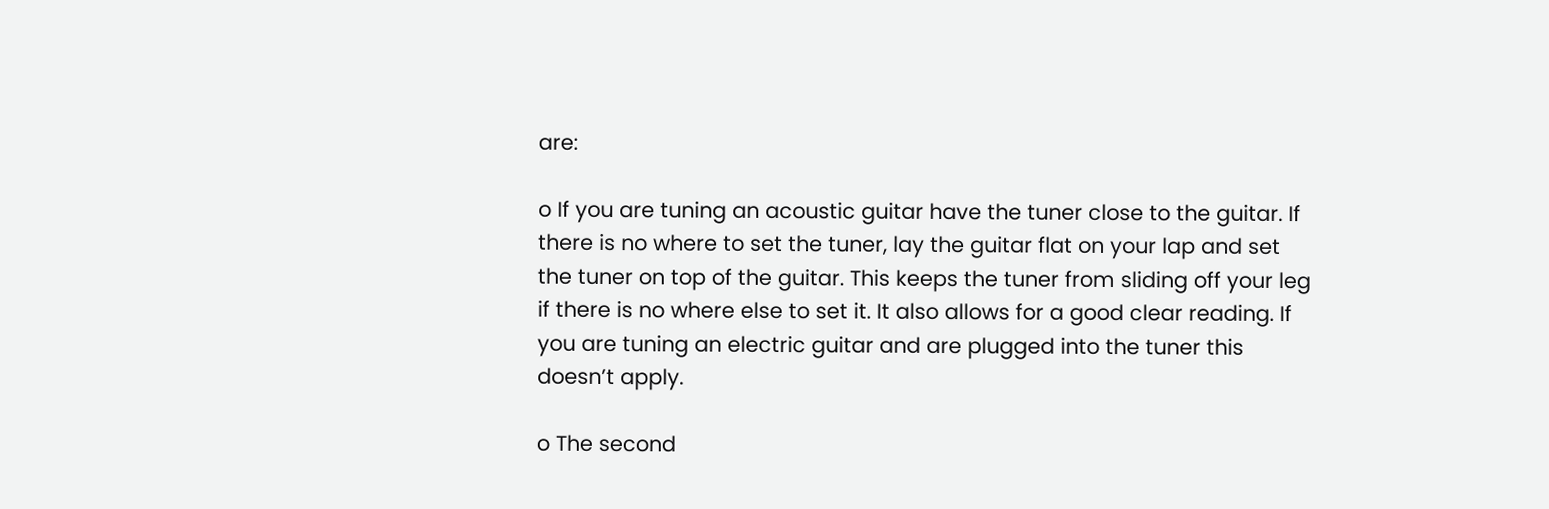are:

o If you are tuning an acoustic guitar have the tuner close to the guitar. If there is no where to set the tuner, lay the guitar flat on your lap and set the tuner on top of the guitar. This keeps the tuner from sliding off your leg if there is no where else to set it. It also allows for a good clear reading. If you are tuning an electric guitar and are plugged into the tuner this doesn’t apply.

o The second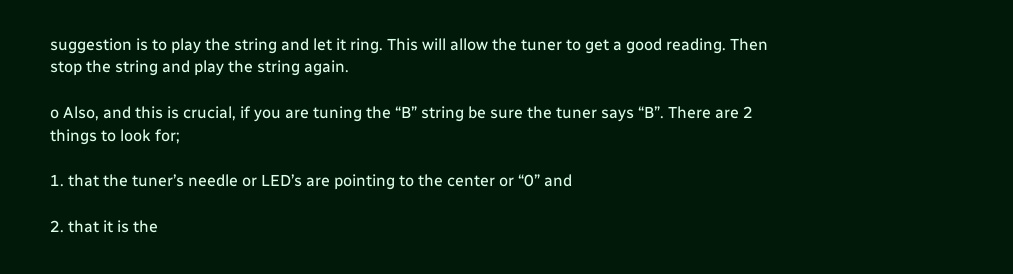suggestion is to play the string and let it ring. This will allow the tuner to get a good reading. Then stop the string and play the string again.

o Also, and this is crucial, if you are tuning the “B” string be sure the tuner says “B”. There are 2 things to look for;

1. that the tuner’s needle or LED’s are pointing to the center or “0” and

2. that it is the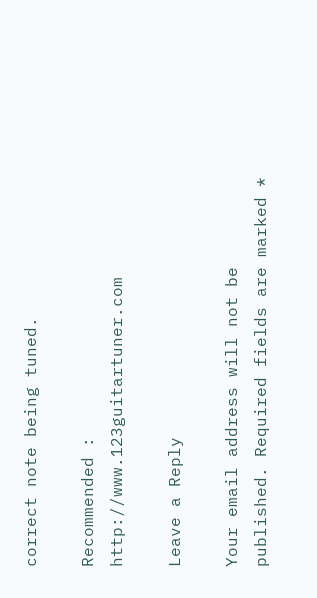correct note being tuned.

Recommended : http://www.123guitartuner.com

Leave a Reply

Your email address will not be published. Required fields are marked *